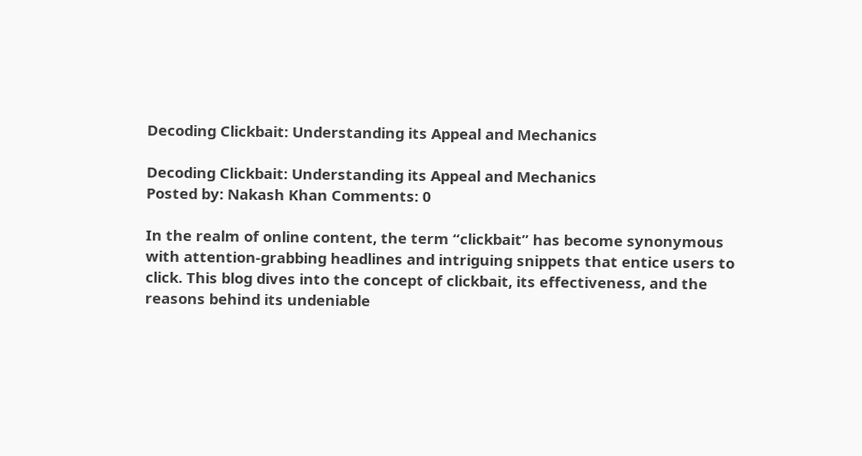Decoding Clickbait: Understanding its Appeal and Mechanics

Decoding Clickbait: Understanding its Appeal and Mechanics
Posted by: Nakash Khan Comments: 0

In the realm of online content, the term “clickbait” has become synonymous with attention-grabbing headlines and intriguing snippets that entice users to click. This blog dives into the concept of clickbait, its effectiveness, and the reasons behind its undeniable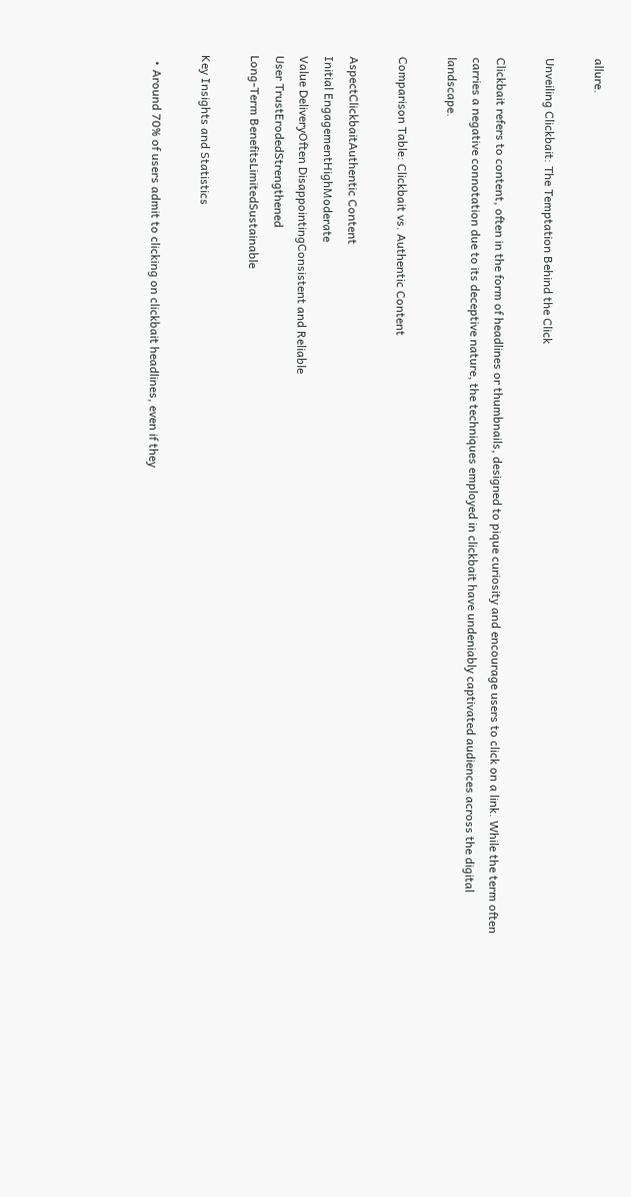allure.

Unveiling Clickbait: The Temptation Behind the Click

Clickbait refers to content, often in the form of headlines or thumbnails, designed to pique curiosity and encourage users to click on a link. While the term often carries a negative connotation due to its deceptive nature, the techniques employed in clickbait have undeniably captivated audiences across the digital landscape.

Comparison Table: Clickbait vs. Authentic Content

AspectClickbaitAuthentic Content
Initial EngagementHighModerate
Value DeliveryOften DisappointingConsistent and Reliable
User TrustErodedStrengthened
Long-Term BenefitsLimitedSustainable

Key Insights and Statistics

  • Around 70% of users admit to clicking on clickbait headlines, even if they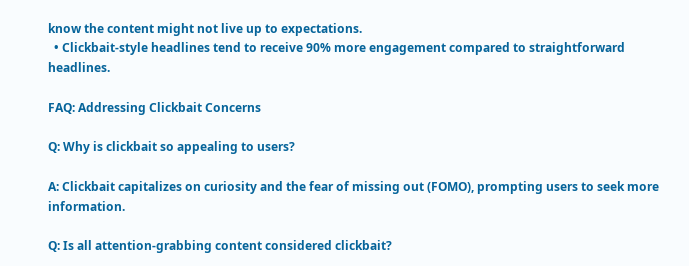know the content might not live up to expectations.
  • Clickbait-style headlines tend to receive 90% more engagement compared to straightforward headlines.

FAQ: Addressing Clickbait Concerns

Q: Why is clickbait so appealing to users?

A: Clickbait capitalizes on curiosity and the fear of missing out (FOMO), prompting users to seek more information.

Q: Is all attention-grabbing content considered clickbait?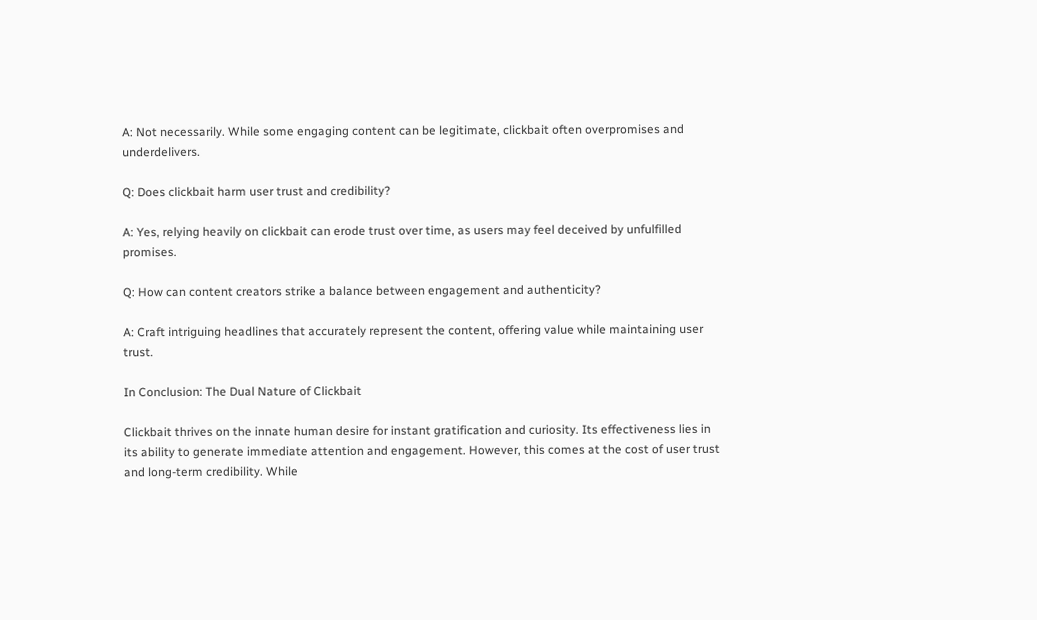A: Not necessarily. While some engaging content can be legitimate, clickbait often overpromises and underdelivers.

Q: Does clickbait harm user trust and credibility?

A: Yes, relying heavily on clickbait can erode trust over time, as users may feel deceived by unfulfilled promises.

Q: How can content creators strike a balance between engagement and authenticity?

A: Craft intriguing headlines that accurately represent the content, offering value while maintaining user trust.

In Conclusion: The Dual Nature of Clickbait

Clickbait thrives on the innate human desire for instant gratification and curiosity. Its effectiveness lies in its ability to generate immediate attention and engagement. However, this comes at the cost of user trust and long-term credibility. While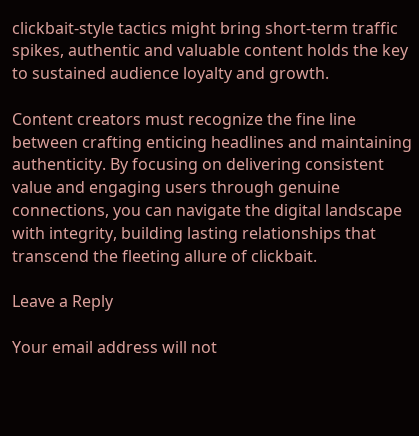clickbait-style tactics might bring short-term traffic spikes, authentic and valuable content holds the key to sustained audience loyalty and growth.

Content creators must recognize the fine line between crafting enticing headlines and maintaining authenticity. By focusing on delivering consistent value and engaging users through genuine connections, you can navigate the digital landscape with integrity, building lasting relationships that transcend the fleeting allure of clickbait.

Leave a Reply

Your email address will not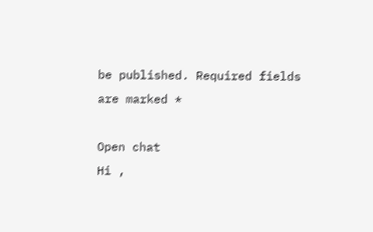be published. Required fields are marked *

Open chat
Hi ,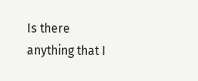Is there anything that I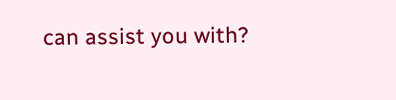can assist you with?